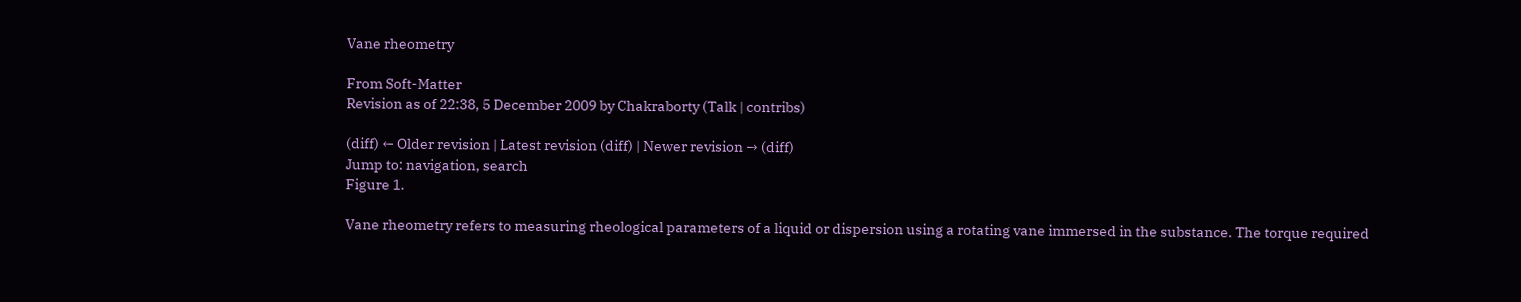Vane rheometry

From Soft-Matter
Revision as of 22:38, 5 December 2009 by Chakraborty (Talk | contribs)

(diff) ← Older revision | Latest revision (diff) | Newer revision → (diff)
Jump to: navigation, search
Figure 1.

Vane rheometry refers to measuring rheological parameters of a liquid or dispersion using a rotating vane immersed in the substance. The torque required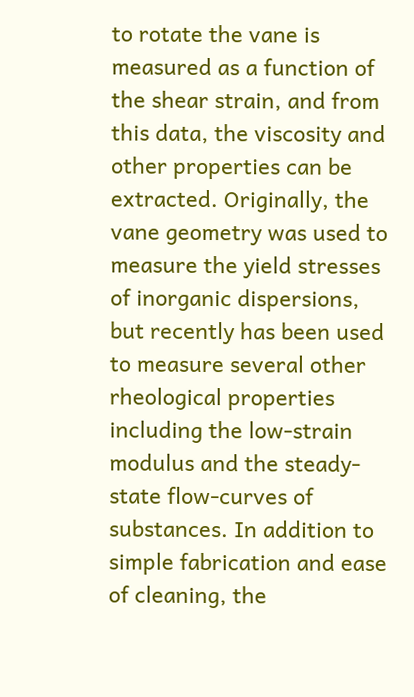to rotate the vane is measured as a function of the shear strain, and from this data, the viscosity and other properties can be extracted. Originally, the vane geometry was used to measure the yield stresses of inorganic dispersions, but recently has been used to measure several other rheological properties including the low-strain modulus and the steady-state flow-curves of substances. In addition to simple fabrication and ease of cleaning, the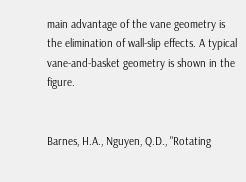main advantage of the vane geometry is the elimination of wall-slip effects. A typical vane-and-basket geometry is shown in the figure.


Barnes, H.A., Nguyen, Q.D., "Rotating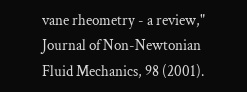vane rheometry - a review," Journal of Non-Newtonian Fluid Mechanics, 98 (2001).